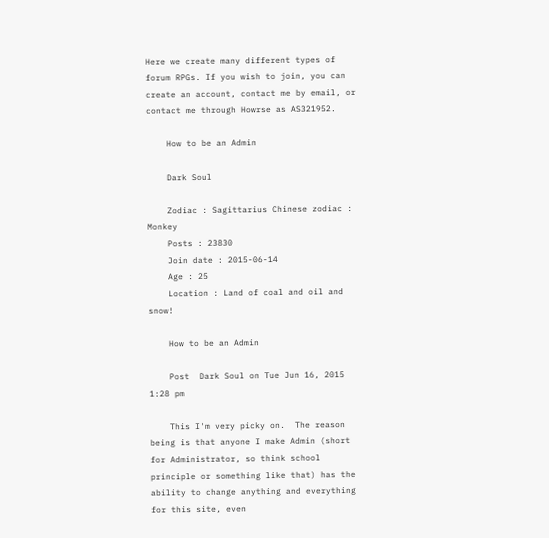Here we create many different types of forum RPGs. If you wish to join, you can create an account, contact me by email, or contact me through Howrse as AS321952.

    How to be an Admin

    Dark Soul

    Zodiac : Sagittarius Chinese zodiac : Monkey
    Posts : 23830
    Join date : 2015-06-14
    Age : 25
    Location : Land of coal and oil and snow!

    How to be an Admin

    Post  Dark Soul on Tue Jun 16, 2015 1:28 pm

    This I'm very picky on.  The reason being is that anyone I make Admin (short for Administrator, so think school principle or something like that) has the ability to change anything and everything for this site, even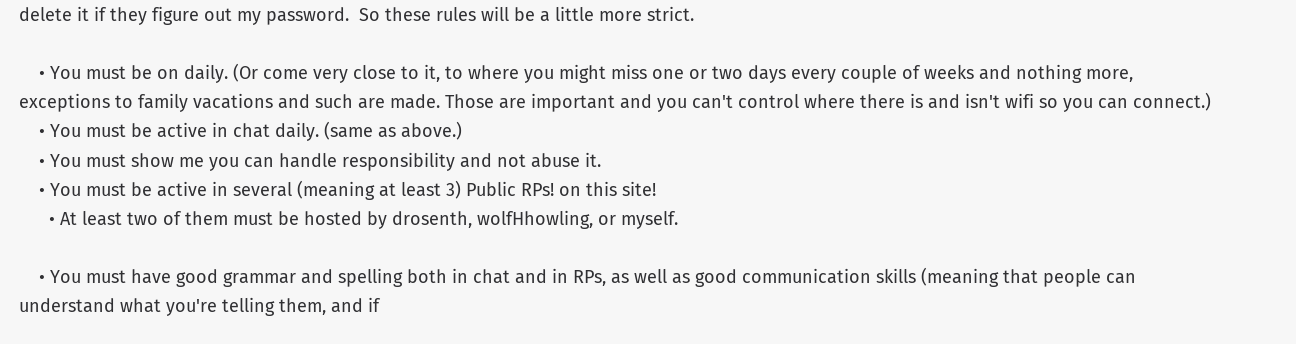delete it if they figure out my password.  So these rules will be a little more strict.

    • You must be on daily. (Or come very close to it, to where you might miss one or two days every couple of weeks and nothing more, exceptions to family vacations and such are made. Those are important and you can't control where there is and isn't wifi so you can connect.)
    • You must be active in chat daily. (same as above.)
    • You must show me you can handle responsibility and not abuse it.
    • You must be active in several (meaning at least 3) Public RPs! on this site!
      • At least two of them must be hosted by drosenth, wolfHhowling, or myself.

    • You must have good grammar and spelling both in chat and in RPs, as well as good communication skills (meaning that people can understand what you're telling them, and if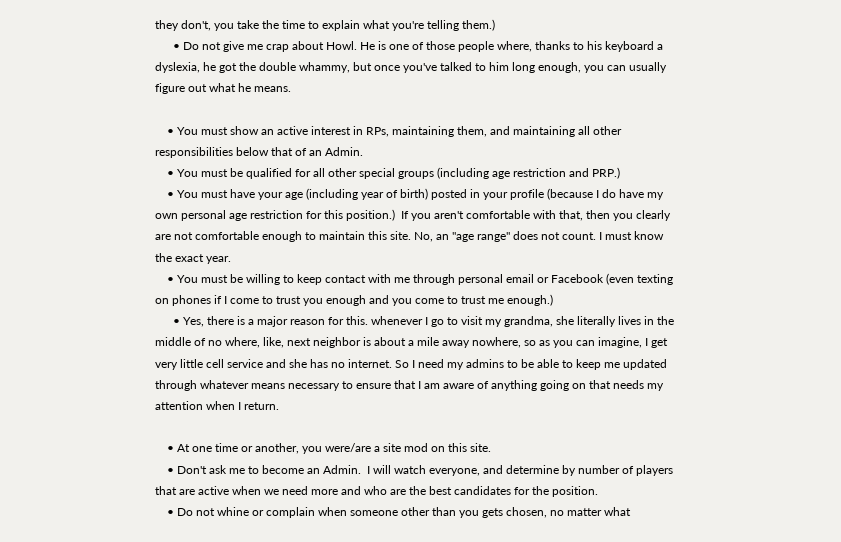they don't, you take the time to explain what you're telling them.)
      • Do not give me crap about Howl. He is one of those people where, thanks to his keyboard a dyslexia, he got the double whammy, but once you've talked to him long enough, you can usually figure out what he means.

    • You must show an active interest in RPs, maintaining them, and maintaining all other responsibilities below that of an Admin.
    • You must be qualified for all other special groups (including age restriction and PRP.)
    • You must have your age (including year of birth) posted in your profile (because I do have my own personal age restriction for this position.)  If you aren't comfortable with that, then you clearly are not comfortable enough to maintain this site. No, an "age range" does not count. I must know the exact year.
    • You must be willing to keep contact with me through personal email or Facebook (even texting on phones if I come to trust you enough and you come to trust me enough.)
      • Yes, there is a major reason for this. whenever I go to visit my grandma, she literally lives in the middle of no where, like, next neighbor is about a mile away nowhere, so as you can imagine, I get very little cell service and she has no internet. So I need my admins to be able to keep me updated through whatever means necessary to ensure that I am aware of anything going on that needs my attention when I return.

    • At one time or another, you were/are a site mod on this site.
    • Don't ask me to become an Admin.  I will watch everyone, and determine by number of players that are active when we need more and who are the best candidates for the position.
    • Do not whine or complain when someone other than you gets chosen, no matter what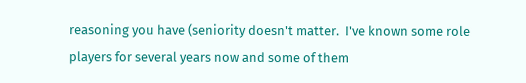reasoning you have (seniority doesn't matter.  I've known some role players for several years now and some of them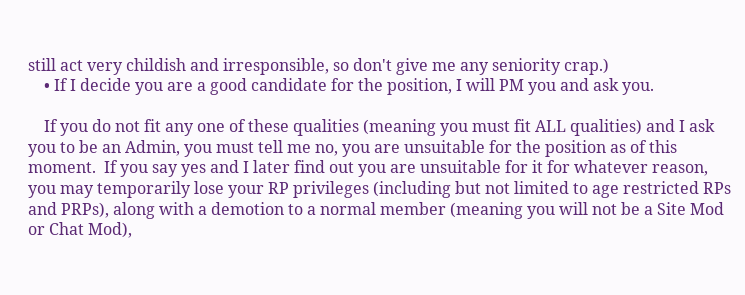still act very childish and irresponsible, so don't give me any seniority crap.)
    • If I decide you are a good candidate for the position, I will PM you and ask you.

    If you do not fit any one of these qualities (meaning you must fit ALL qualities) and I ask you to be an Admin, you must tell me no, you are unsuitable for the position as of this moment.  If you say yes and I later find out you are unsuitable for it for whatever reason, you may temporarily lose your RP privileges (including but not limited to age restricted RPs and PRPs), along with a demotion to a normal member (meaning you will not be a Site Mod or Chat Mod),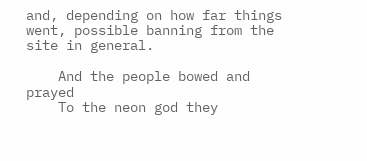and, depending on how far things went, possible banning from the site in general.

    And the people bowed and prayed
    To the neon god they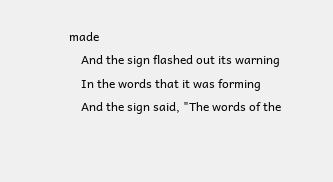made
    And the sign flashed out its warning
    In the words that it was forming
    And the sign said, "The words of the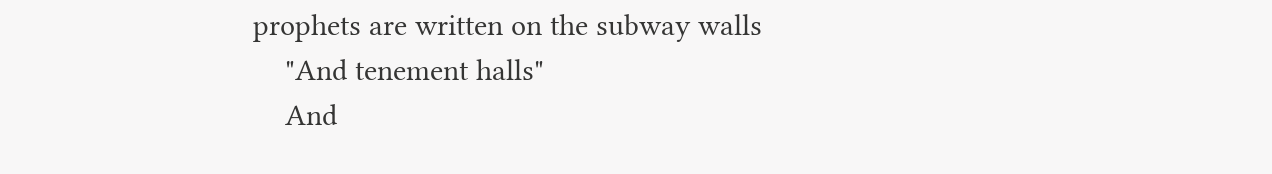prophets are written on the subway walls
    "And tenement halls"
    And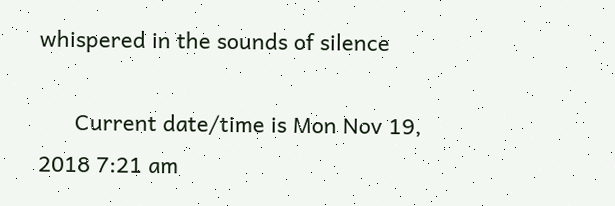whispered in the sounds of silence

      Current date/time is Mon Nov 19, 2018 7:21 am